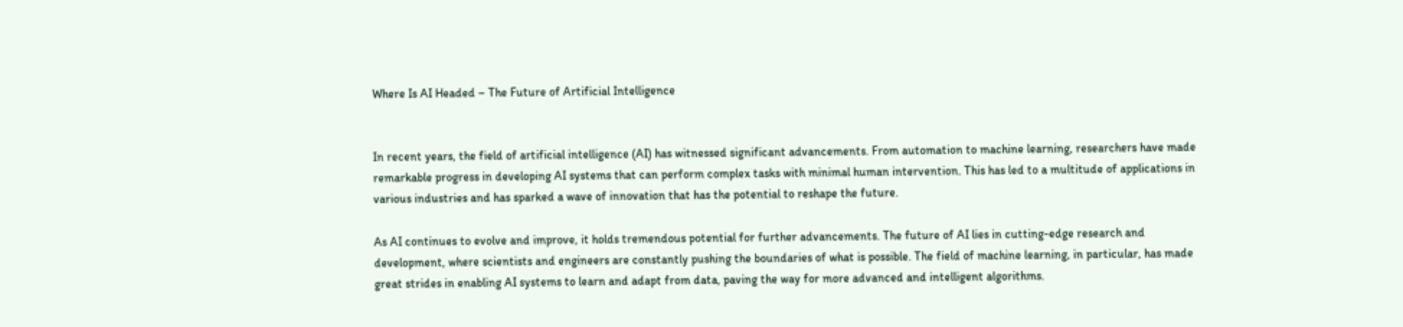Where Is AI Headed – The Future of Artificial Intelligence


In recent years, the field of artificial intelligence (AI) has witnessed significant advancements. From automation to machine learning, researchers have made remarkable progress in developing AI systems that can perform complex tasks with minimal human intervention. This has led to a multitude of applications in various industries and has sparked a wave of innovation that has the potential to reshape the future.

As AI continues to evolve and improve, it holds tremendous potential for further advancements. The future of AI lies in cutting-edge research and development, where scientists and engineers are constantly pushing the boundaries of what is possible. The field of machine learning, in particular, has made great strides in enabling AI systems to learn and adapt from data, paving the way for more advanced and intelligent algorithms.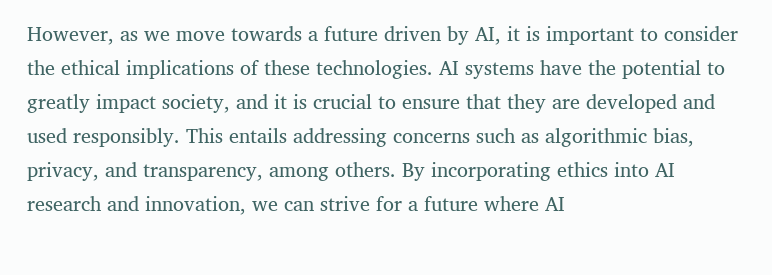However, as we move towards a future driven by AI, it is important to consider the ethical implications of these technologies. AI systems have the potential to greatly impact society, and it is crucial to ensure that they are developed and used responsibly. This entails addressing concerns such as algorithmic bias, privacy, and transparency, among others. By incorporating ethics into AI research and innovation, we can strive for a future where AI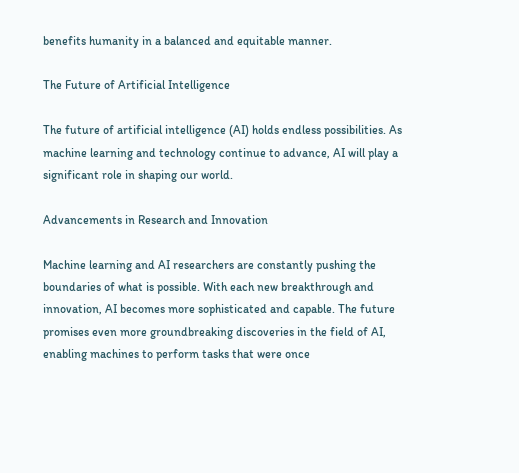benefits humanity in a balanced and equitable manner.

The Future of Artificial Intelligence

The future of artificial intelligence (AI) holds endless possibilities. As machine learning and technology continue to advance, AI will play a significant role in shaping our world.

Advancements in Research and Innovation

Machine learning and AI researchers are constantly pushing the boundaries of what is possible. With each new breakthrough and innovation, AI becomes more sophisticated and capable. The future promises even more groundbreaking discoveries in the field of AI, enabling machines to perform tasks that were once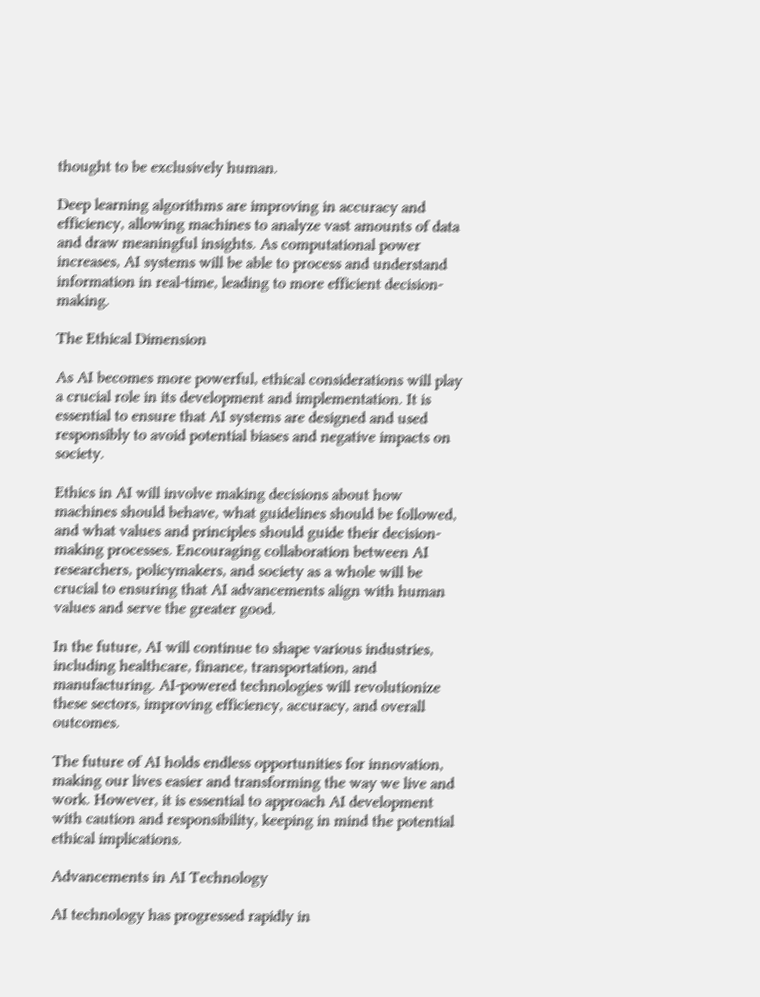thought to be exclusively human.

Deep learning algorithms are improving in accuracy and efficiency, allowing machines to analyze vast amounts of data and draw meaningful insights. As computational power increases, AI systems will be able to process and understand information in real-time, leading to more efficient decision-making.

The Ethical Dimension

As AI becomes more powerful, ethical considerations will play a crucial role in its development and implementation. It is essential to ensure that AI systems are designed and used responsibly to avoid potential biases and negative impacts on society.

Ethics in AI will involve making decisions about how machines should behave, what guidelines should be followed, and what values and principles should guide their decision-making processes. Encouraging collaboration between AI researchers, policymakers, and society as a whole will be crucial to ensuring that AI advancements align with human values and serve the greater good.

In the future, AI will continue to shape various industries, including healthcare, finance, transportation, and manufacturing. AI-powered technologies will revolutionize these sectors, improving efficiency, accuracy, and overall outcomes.

The future of AI holds endless opportunities for innovation, making our lives easier and transforming the way we live and work. However, it is essential to approach AI development with caution and responsibility, keeping in mind the potential ethical implications.

Advancements in AI Technology

AI technology has progressed rapidly in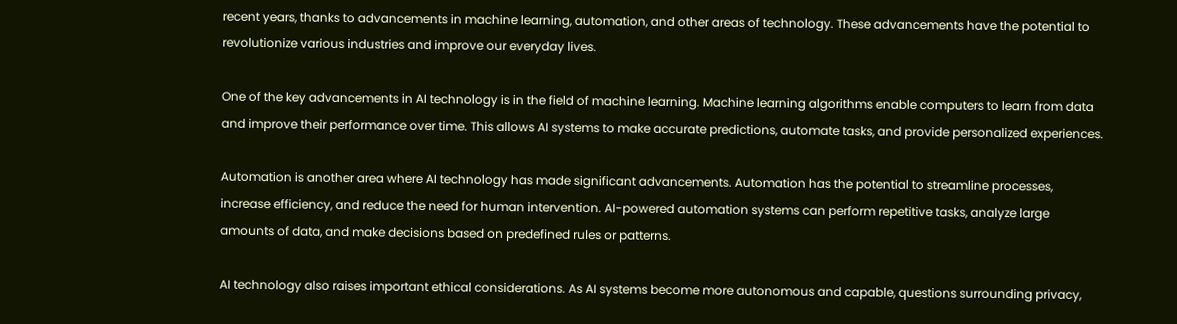recent years, thanks to advancements in machine learning, automation, and other areas of technology. These advancements have the potential to revolutionize various industries and improve our everyday lives.

One of the key advancements in AI technology is in the field of machine learning. Machine learning algorithms enable computers to learn from data and improve their performance over time. This allows AI systems to make accurate predictions, automate tasks, and provide personalized experiences.

Automation is another area where AI technology has made significant advancements. Automation has the potential to streamline processes, increase efficiency, and reduce the need for human intervention. AI-powered automation systems can perform repetitive tasks, analyze large amounts of data, and make decisions based on predefined rules or patterns.

AI technology also raises important ethical considerations. As AI systems become more autonomous and capable, questions surrounding privacy,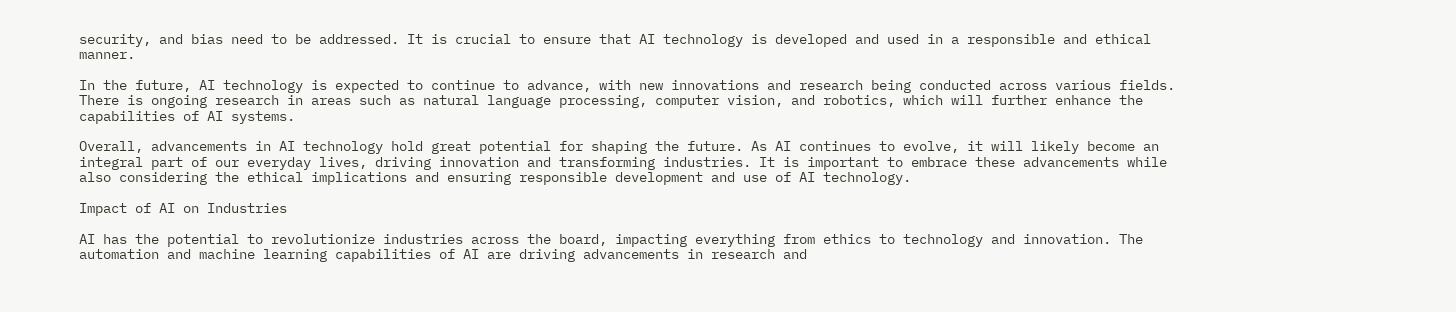security, and bias need to be addressed. It is crucial to ensure that AI technology is developed and used in a responsible and ethical manner.

In the future, AI technology is expected to continue to advance, with new innovations and research being conducted across various fields. There is ongoing research in areas such as natural language processing, computer vision, and robotics, which will further enhance the capabilities of AI systems.

Overall, advancements in AI technology hold great potential for shaping the future. As AI continues to evolve, it will likely become an integral part of our everyday lives, driving innovation and transforming industries. It is important to embrace these advancements while also considering the ethical implications and ensuring responsible development and use of AI technology.

Impact of AI on Industries

AI has the potential to revolutionize industries across the board, impacting everything from ethics to technology and innovation. The automation and machine learning capabilities of AI are driving advancements in research and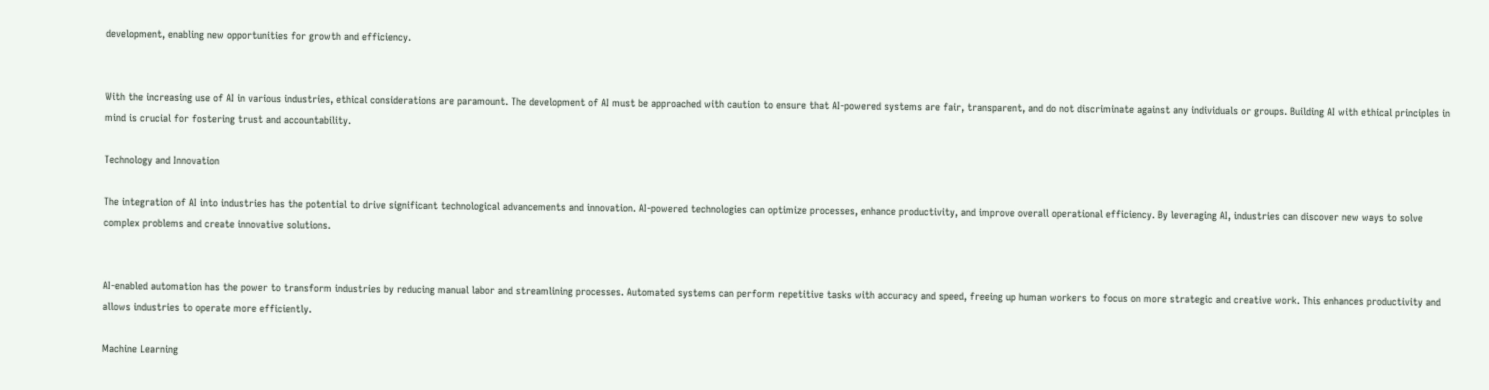development, enabling new opportunities for growth and efficiency.


With the increasing use of AI in various industries, ethical considerations are paramount. The development of AI must be approached with caution to ensure that AI-powered systems are fair, transparent, and do not discriminate against any individuals or groups. Building AI with ethical principles in mind is crucial for fostering trust and accountability.

Technology and Innovation

The integration of AI into industries has the potential to drive significant technological advancements and innovation. AI-powered technologies can optimize processes, enhance productivity, and improve overall operational efficiency. By leveraging AI, industries can discover new ways to solve complex problems and create innovative solutions.


AI-enabled automation has the power to transform industries by reducing manual labor and streamlining processes. Automated systems can perform repetitive tasks with accuracy and speed, freeing up human workers to focus on more strategic and creative work. This enhances productivity and allows industries to operate more efficiently.

Machine Learning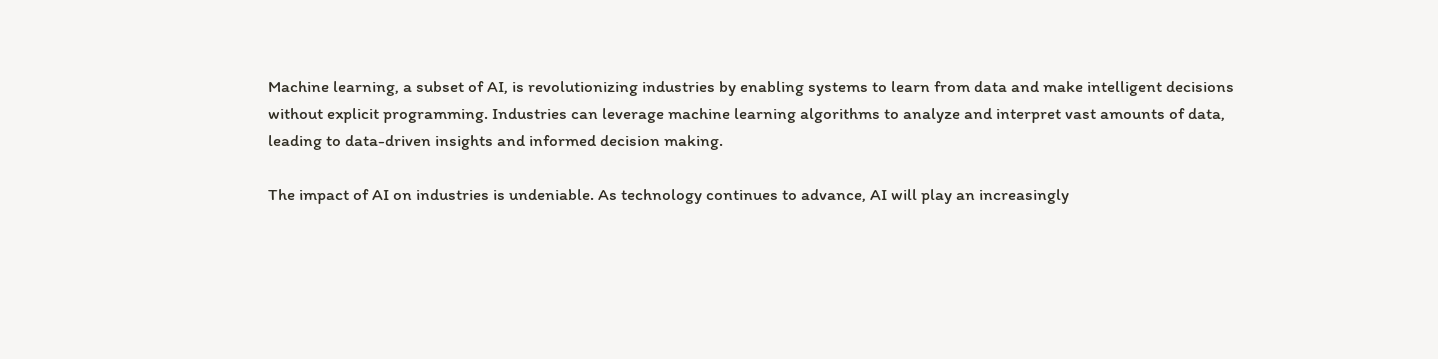Machine learning, a subset of AI, is revolutionizing industries by enabling systems to learn from data and make intelligent decisions without explicit programming. Industries can leverage machine learning algorithms to analyze and interpret vast amounts of data, leading to data-driven insights and informed decision making.

The impact of AI on industries is undeniable. As technology continues to advance, AI will play an increasingly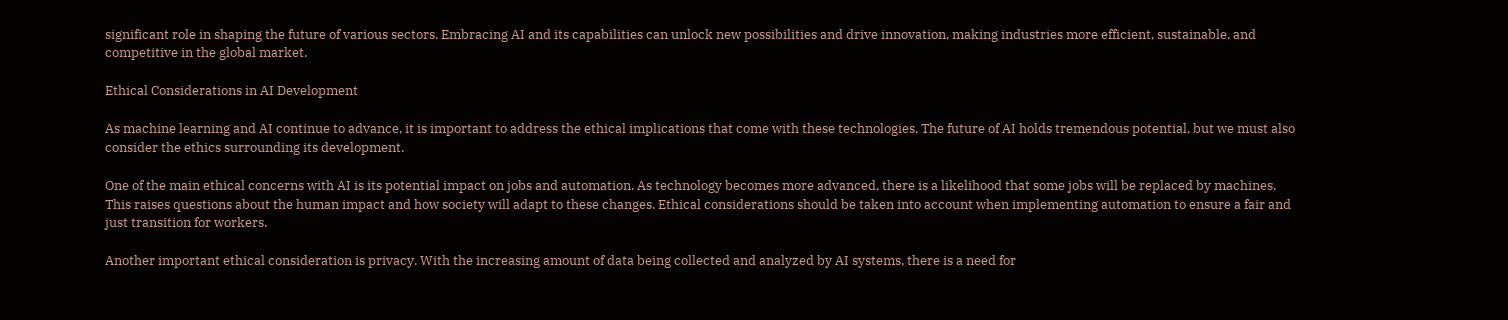significant role in shaping the future of various sectors. Embracing AI and its capabilities can unlock new possibilities and drive innovation, making industries more efficient, sustainable, and competitive in the global market.

Ethical Considerations in AI Development

As machine learning and AI continue to advance, it is important to address the ethical implications that come with these technologies. The future of AI holds tremendous potential, but we must also consider the ethics surrounding its development.

One of the main ethical concerns with AI is its potential impact on jobs and automation. As technology becomes more advanced, there is a likelihood that some jobs will be replaced by machines. This raises questions about the human impact and how society will adapt to these changes. Ethical considerations should be taken into account when implementing automation to ensure a fair and just transition for workers.

Another important ethical consideration is privacy. With the increasing amount of data being collected and analyzed by AI systems, there is a need for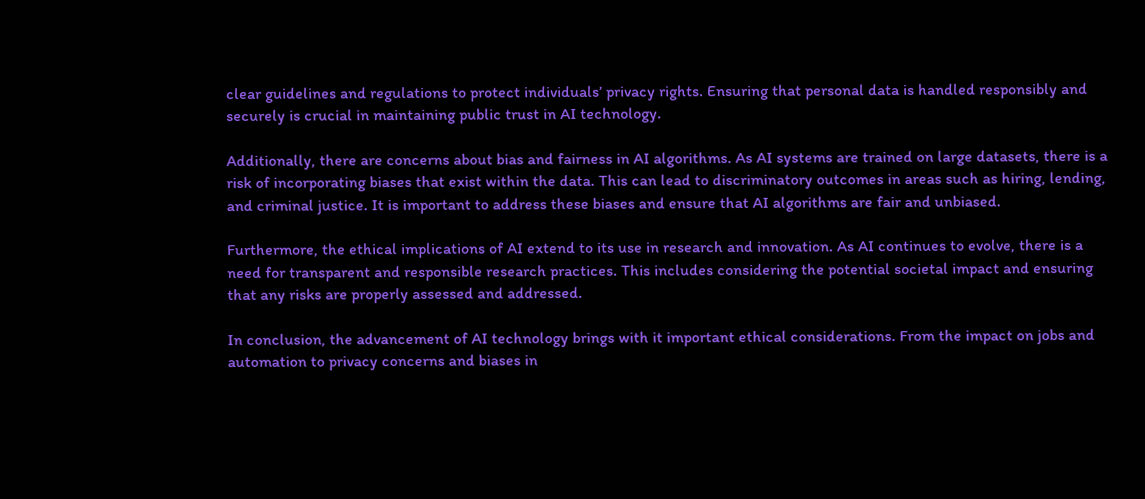clear guidelines and regulations to protect individuals’ privacy rights. Ensuring that personal data is handled responsibly and securely is crucial in maintaining public trust in AI technology.

Additionally, there are concerns about bias and fairness in AI algorithms. As AI systems are trained on large datasets, there is a risk of incorporating biases that exist within the data. This can lead to discriminatory outcomes in areas such as hiring, lending, and criminal justice. It is important to address these biases and ensure that AI algorithms are fair and unbiased.

Furthermore, the ethical implications of AI extend to its use in research and innovation. As AI continues to evolve, there is a need for transparent and responsible research practices. This includes considering the potential societal impact and ensuring that any risks are properly assessed and addressed.

In conclusion, the advancement of AI technology brings with it important ethical considerations. From the impact on jobs and automation to privacy concerns and biases in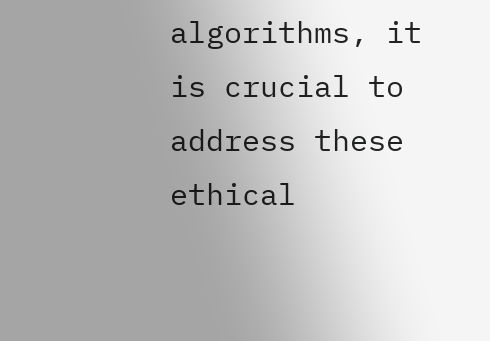algorithms, it is crucial to address these ethical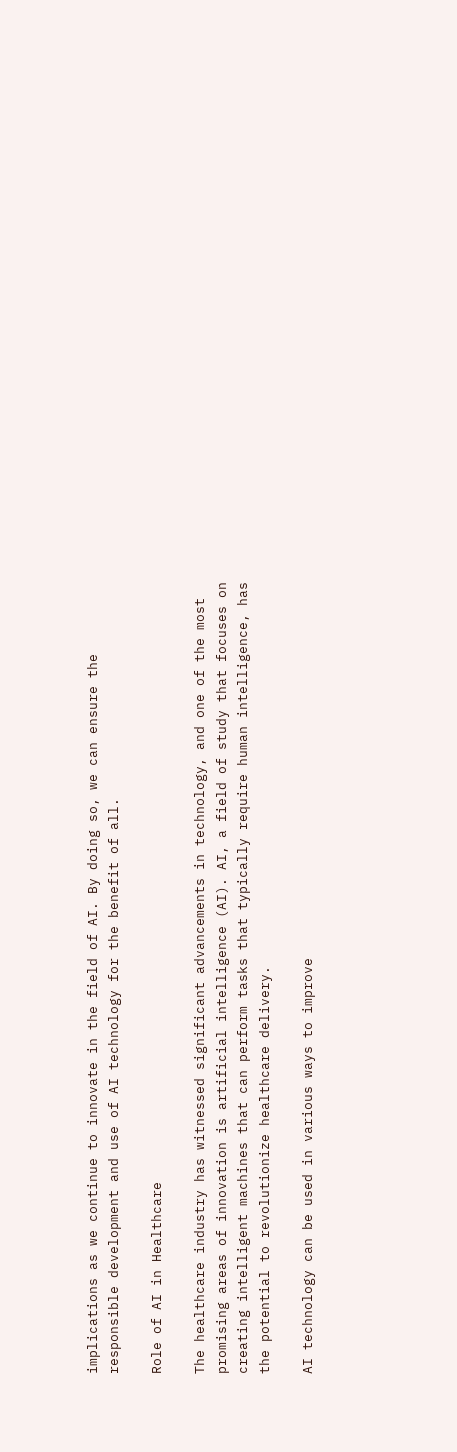implications as we continue to innovate in the field of AI. By doing so, we can ensure the responsible development and use of AI technology for the benefit of all.

Role of AI in Healthcare

The healthcare industry has witnessed significant advancements in technology, and one of the most promising areas of innovation is artificial intelligence (AI). AI, a field of study that focuses on creating intelligent machines that can perform tasks that typically require human intelligence, has the potential to revolutionize healthcare delivery.

AI technology can be used in various ways to improve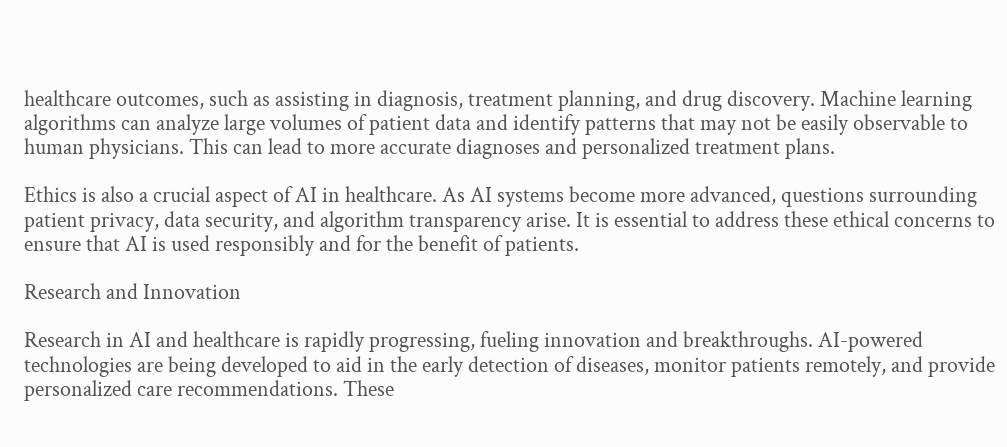healthcare outcomes, such as assisting in diagnosis, treatment planning, and drug discovery. Machine learning algorithms can analyze large volumes of patient data and identify patterns that may not be easily observable to human physicians. This can lead to more accurate diagnoses and personalized treatment plans.

Ethics is also a crucial aspect of AI in healthcare. As AI systems become more advanced, questions surrounding patient privacy, data security, and algorithm transparency arise. It is essential to address these ethical concerns to ensure that AI is used responsibly and for the benefit of patients.

Research and Innovation

Research in AI and healthcare is rapidly progressing, fueling innovation and breakthroughs. AI-powered technologies are being developed to aid in the early detection of diseases, monitor patients remotely, and provide personalized care recommendations. These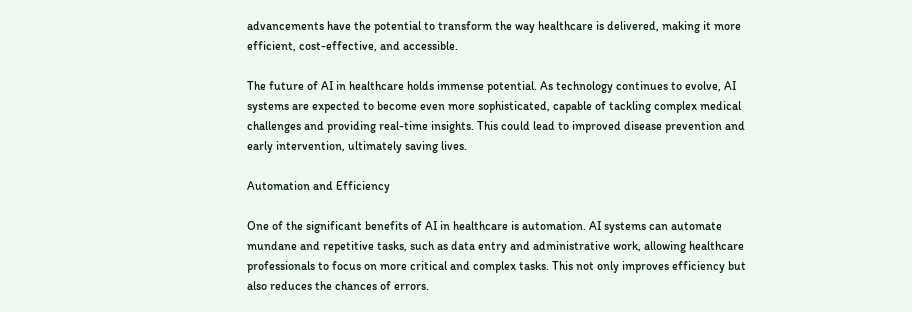advancements have the potential to transform the way healthcare is delivered, making it more efficient, cost-effective, and accessible.

The future of AI in healthcare holds immense potential. As technology continues to evolve, AI systems are expected to become even more sophisticated, capable of tackling complex medical challenges and providing real-time insights. This could lead to improved disease prevention and early intervention, ultimately saving lives.

Automation and Efficiency

One of the significant benefits of AI in healthcare is automation. AI systems can automate mundane and repetitive tasks, such as data entry and administrative work, allowing healthcare professionals to focus on more critical and complex tasks. This not only improves efficiency but also reduces the chances of errors.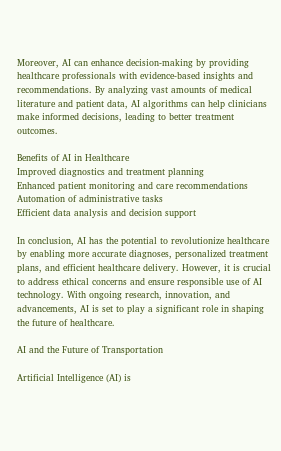Moreover, AI can enhance decision-making by providing healthcare professionals with evidence-based insights and recommendations. By analyzing vast amounts of medical literature and patient data, AI algorithms can help clinicians make informed decisions, leading to better treatment outcomes.

Benefits of AI in Healthcare
Improved diagnostics and treatment planning
Enhanced patient monitoring and care recommendations
Automation of administrative tasks
Efficient data analysis and decision support

In conclusion, AI has the potential to revolutionize healthcare by enabling more accurate diagnoses, personalized treatment plans, and efficient healthcare delivery. However, it is crucial to address ethical concerns and ensure responsible use of AI technology. With ongoing research, innovation, and advancements, AI is set to play a significant role in shaping the future of healthcare.

AI and the Future of Transportation

Artificial Intelligence (AI) is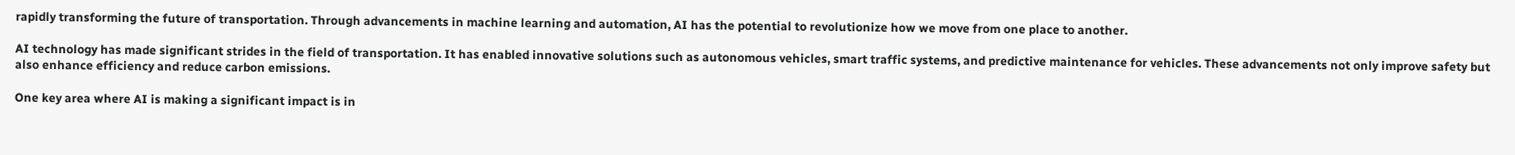rapidly transforming the future of transportation. Through advancements in machine learning and automation, AI has the potential to revolutionize how we move from one place to another.

AI technology has made significant strides in the field of transportation. It has enabled innovative solutions such as autonomous vehicles, smart traffic systems, and predictive maintenance for vehicles. These advancements not only improve safety but also enhance efficiency and reduce carbon emissions.

One key area where AI is making a significant impact is in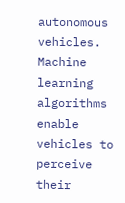autonomous vehicles. Machine learning algorithms enable vehicles to perceive their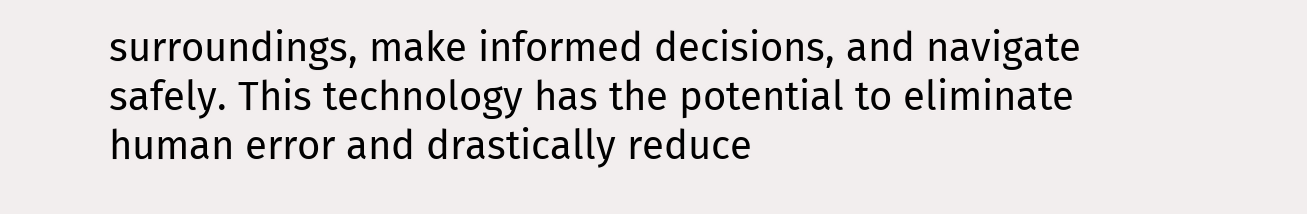surroundings, make informed decisions, and navigate safely. This technology has the potential to eliminate human error and drastically reduce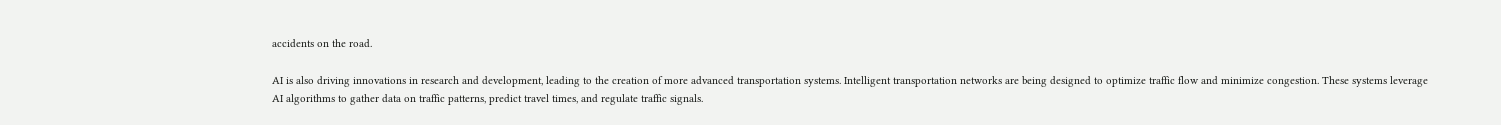accidents on the road.

AI is also driving innovations in research and development, leading to the creation of more advanced transportation systems. Intelligent transportation networks are being designed to optimize traffic flow and minimize congestion. These systems leverage AI algorithms to gather data on traffic patterns, predict travel times, and regulate traffic signals.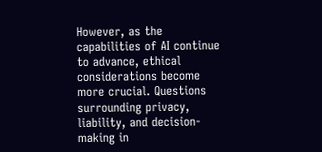However, as the capabilities of AI continue to advance, ethical considerations become more crucial. Questions surrounding privacy, liability, and decision-making in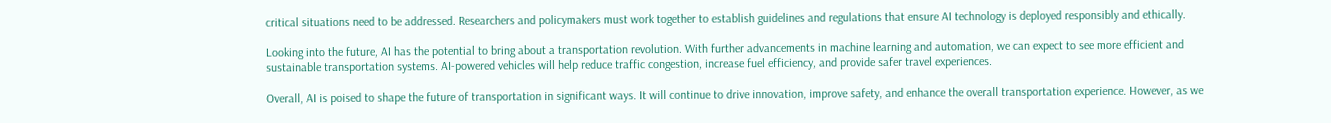critical situations need to be addressed. Researchers and policymakers must work together to establish guidelines and regulations that ensure AI technology is deployed responsibly and ethically.

Looking into the future, AI has the potential to bring about a transportation revolution. With further advancements in machine learning and automation, we can expect to see more efficient and sustainable transportation systems. AI-powered vehicles will help reduce traffic congestion, increase fuel efficiency, and provide safer travel experiences.

Overall, AI is poised to shape the future of transportation in significant ways. It will continue to drive innovation, improve safety, and enhance the overall transportation experience. However, as we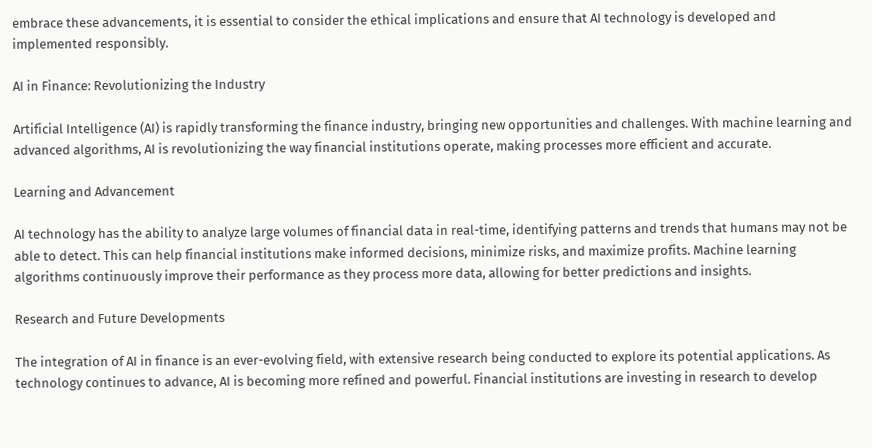embrace these advancements, it is essential to consider the ethical implications and ensure that AI technology is developed and implemented responsibly.

AI in Finance: Revolutionizing the Industry

Artificial Intelligence (AI) is rapidly transforming the finance industry, bringing new opportunities and challenges. With machine learning and advanced algorithms, AI is revolutionizing the way financial institutions operate, making processes more efficient and accurate.

Learning and Advancement

AI technology has the ability to analyze large volumes of financial data in real-time, identifying patterns and trends that humans may not be able to detect. This can help financial institutions make informed decisions, minimize risks, and maximize profits. Machine learning algorithms continuously improve their performance as they process more data, allowing for better predictions and insights.

Research and Future Developments

The integration of AI in finance is an ever-evolving field, with extensive research being conducted to explore its potential applications. As technology continues to advance, AI is becoming more refined and powerful. Financial institutions are investing in research to develop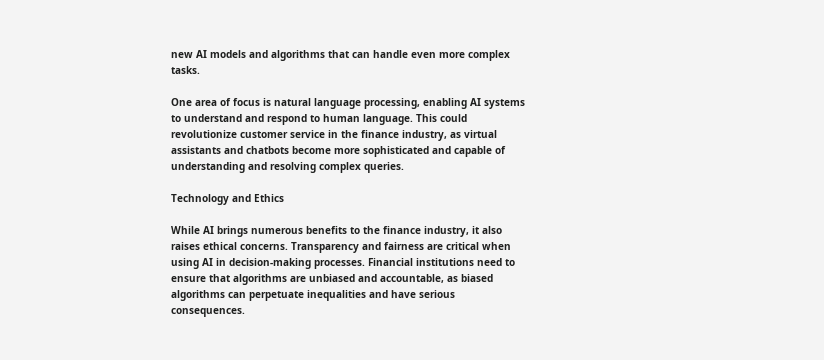new AI models and algorithms that can handle even more complex tasks.

One area of focus is natural language processing, enabling AI systems to understand and respond to human language. This could revolutionize customer service in the finance industry, as virtual assistants and chatbots become more sophisticated and capable of understanding and resolving complex queries.

Technology and Ethics

While AI brings numerous benefits to the finance industry, it also raises ethical concerns. Transparency and fairness are critical when using AI in decision-making processes. Financial institutions need to ensure that algorithms are unbiased and accountable, as biased algorithms can perpetuate inequalities and have serious consequences.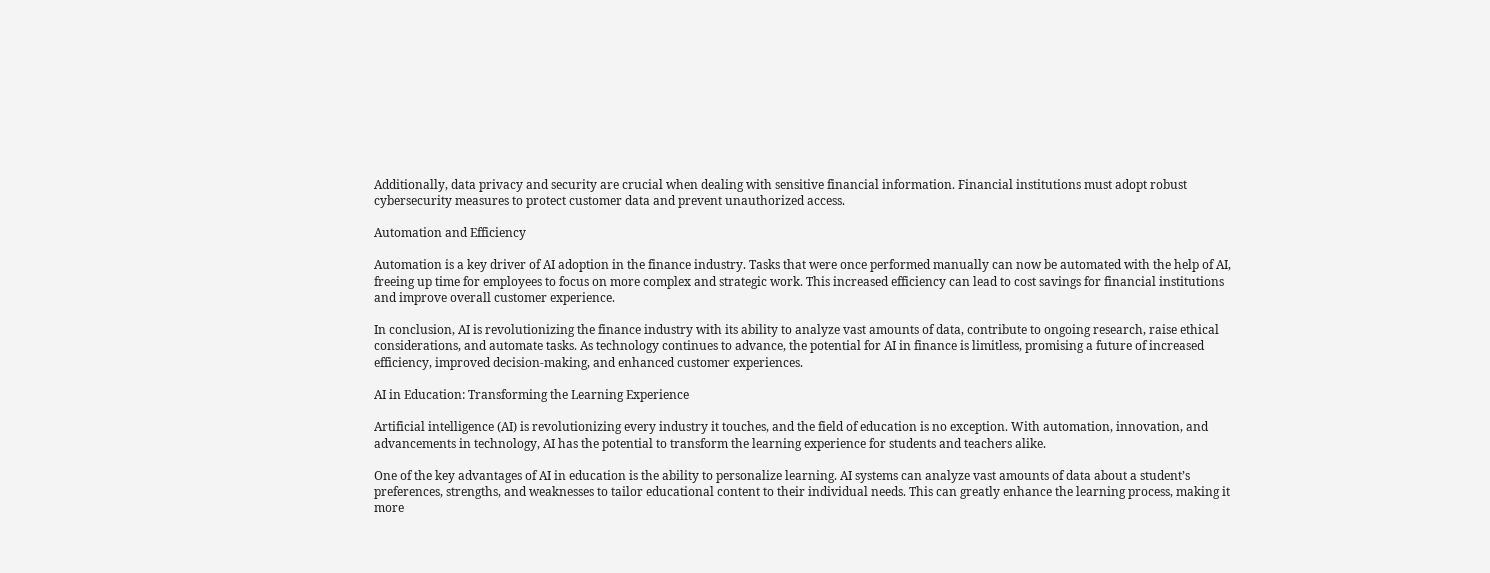Additionally, data privacy and security are crucial when dealing with sensitive financial information. Financial institutions must adopt robust cybersecurity measures to protect customer data and prevent unauthorized access.

Automation and Efficiency

Automation is a key driver of AI adoption in the finance industry. Tasks that were once performed manually can now be automated with the help of AI, freeing up time for employees to focus on more complex and strategic work. This increased efficiency can lead to cost savings for financial institutions and improve overall customer experience.

In conclusion, AI is revolutionizing the finance industry with its ability to analyze vast amounts of data, contribute to ongoing research, raise ethical considerations, and automate tasks. As technology continues to advance, the potential for AI in finance is limitless, promising a future of increased efficiency, improved decision-making, and enhanced customer experiences.

AI in Education: Transforming the Learning Experience

Artificial intelligence (AI) is revolutionizing every industry it touches, and the field of education is no exception. With automation, innovation, and advancements in technology, AI has the potential to transform the learning experience for students and teachers alike.

One of the key advantages of AI in education is the ability to personalize learning. AI systems can analyze vast amounts of data about a student’s preferences, strengths, and weaknesses to tailor educational content to their individual needs. This can greatly enhance the learning process, making it more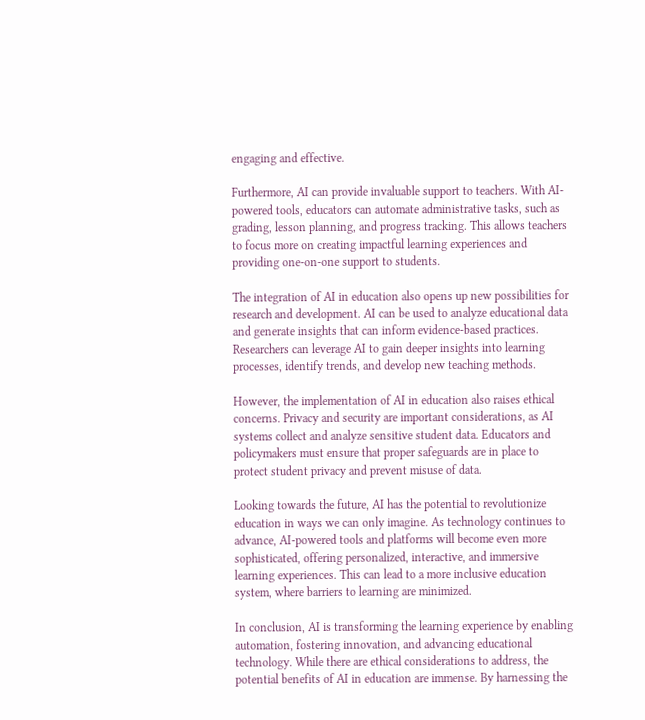engaging and effective.

Furthermore, AI can provide invaluable support to teachers. With AI-powered tools, educators can automate administrative tasks, such as grading, lesson planning, and progress tracking. This allows teachers to focus more on creating impactful learning experiences and providing one-on-one support to students.

The integration of AI in education also opens up new possibilities for research and development. AI can be used to analyze educational data and generate insights that can inform evidence-based practices. Researchers can leverage AI to gain deeper insights into learning processes, identify trends, and develop new teaching methods.

However, the implementation of AI in education also raises ethical concerns. Privacy and security are important considerations, as AI systems collect and analyze sensitive student data. Educators and policymakers must ensure that proper safeguards are in place to protect student privacy and prevent misuse of data.

Looking towards the future, AI has the potential to revolutionize education in ways we can only imagine. As technology continues to advance, AI-powered tools and platforms will become even more sophisticated, offering personalized, interactive, and immersive learning experiences. This can lead to a more inclusive education system, where barriers to learning are minimized.

In conclusion, AI is transforming the learning experience by enabling automation, fostering innovation, and advancing educational technology. While there are ethical considerations to address, the potential benefits of AI in education are immense. By harnessing the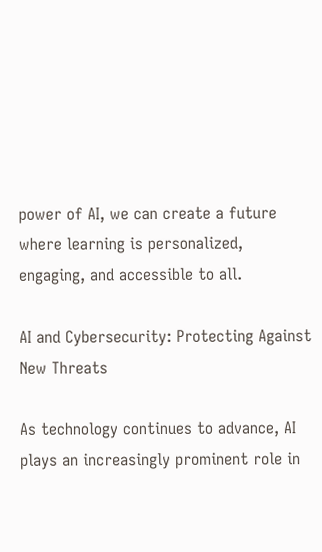power of AI, we can create a future where learning is personalized, engaging, and accessible to all.

AI and Cybersecurity: Protecting Against New Threats

As technology continues to advance, AI plays an increasingly prominent role in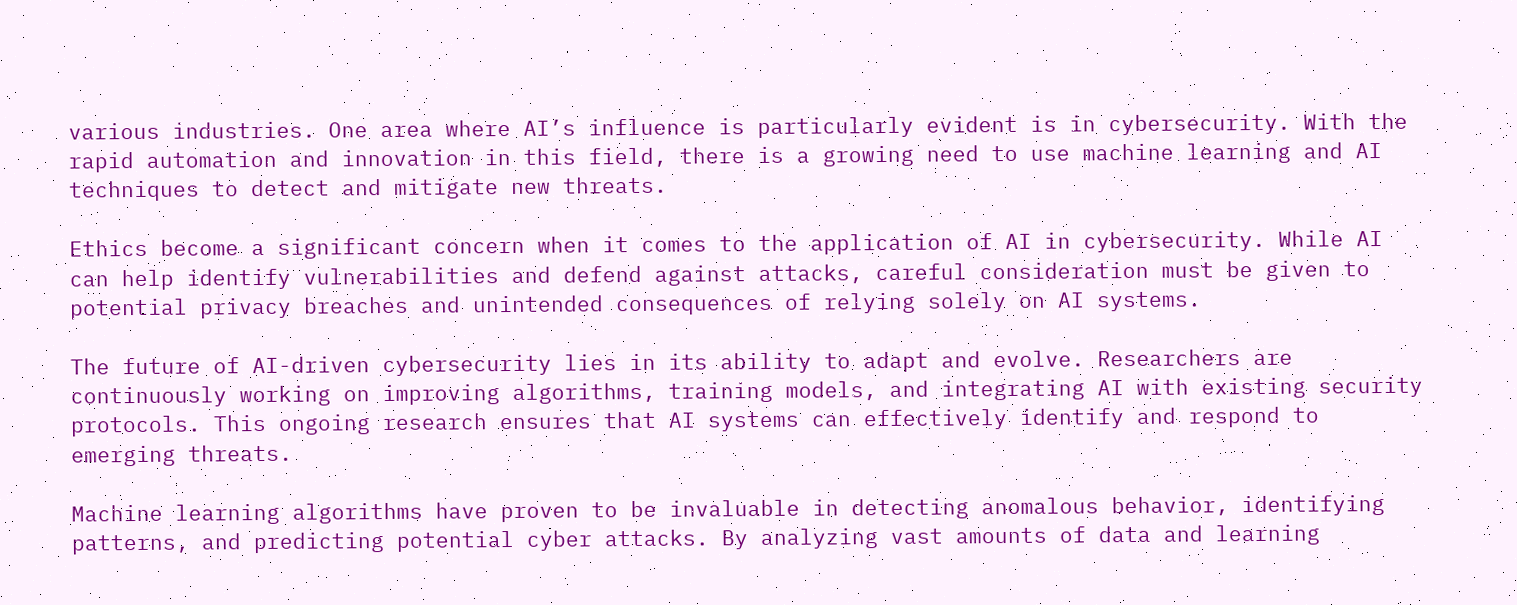various industries. One area where AI’s influence is particularly evident is in cybersecurity. With the rapid automation and innovation in this field, there is a growing need to use machine learning and AI techniques to detect and mitigate new threats.

Ethics become a significant concern when it comes to the application of AI in cybersecurity. While AI can help identify vulnerabilities and defend against attacks, careful consideration must be given to potential privacy breaches and unintended consequences of relying solely on AI systems.

The future of AI-driven cybersecurity lies in its ability to adapt and evolve. Researchers are continuously working on improving algorithms, training models, and integrating AI with existing security protocols. This ongoing research ensures that AI systems can effectively identify and respond to emerging threats.

Machine learning algorithms have proven to be invaluable in detecting anomalous behavior, identifying patterns, and predicting potential cyber attacks. By analyzing vast amounts of data and learning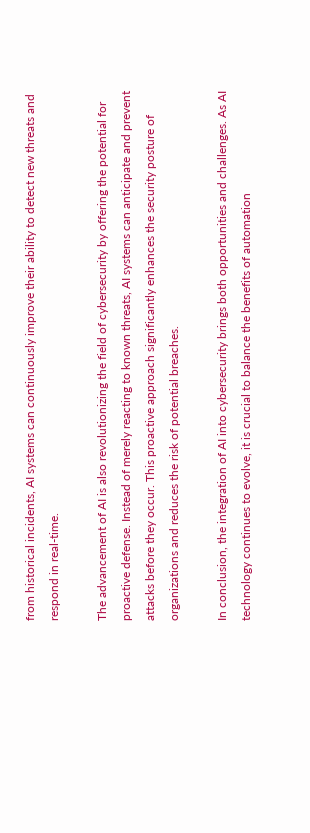from historical incidents, AI systems can continuously improve their ability to detect new threats and respond in real-time.

The advancement of AI is also revolutionizing the field of cybersecurity by offering the potential for proactive defense. Instead of merely reacting to known threats, AI systems can anticipate and prevent attacks before they occur. This proactive approach significantly enhances the security posture of organizations and reduces the risk of potential breaches.

In conclusion, the integration of AI into cybersecurity brings both opportunities and challenges. As AI technology continues to evolve, it is crucial to balance the benefits of automation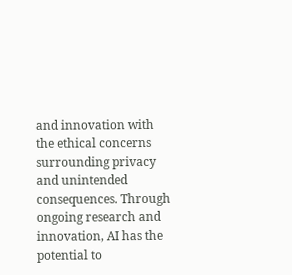and innovation with the ethical concerns surrounding privacy and unintended consequences. Through ongoing research and innovation, AI has the potential to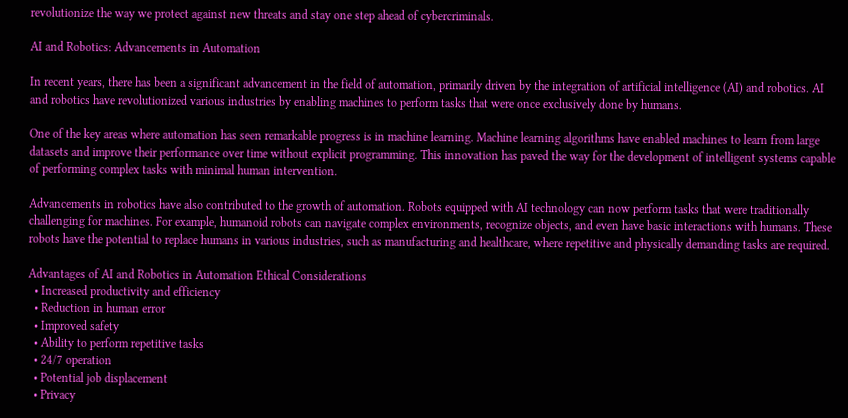revolutionize the way we protect against new threats and stay one step ahead of cybercriminals.

AI and Robotics: Advancements in Automation

In recent years, there has been a significant advancement in the field of automation, primarily driven by the integration of artificial intelligence (AI) and robotics. AI and robotics have revolutionized various industries by enabling machines to perform tasks that were once exclusively done by humans.

One of the key areas where automation has seen remarkable progress is in machine learning. Machine learning algorithms have enabled machines to learn from large datasets and improve their performance over time without explicit programming. This innovation has paved the way for the development of intelligent systems capable of performing complex tasks with minimal human intervention.

Advancements in robotics have also contributed to the growth of automation. Robots equipped with AI technology can now perform tasks that were traditionally challenging for machines. For example, humanoid robots can navigate complex environments, recognize objects, and even have basic interactions with humans. These robots have the potential to replace humans in various industries, such as manufacturing and healthcare, where repetitive and physically demanding tasks are required.

Advantages of AI and Robotics in Automation Ethical Considerations
  • Increased productivity and efficiency
  • Reduction in human error
  • Improved safety
  • Ability to perform repetitive tasks
  • 24/7 operation
  • Potential job displacement
  • Privacy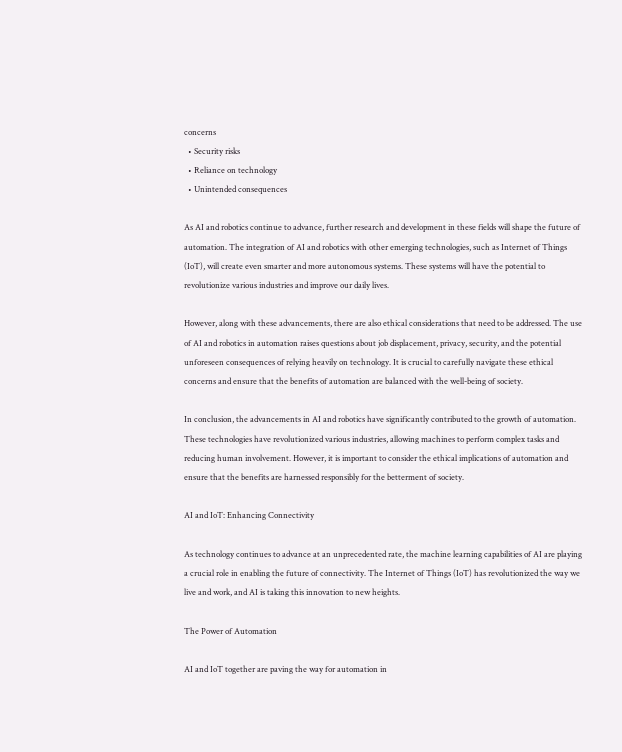concerns
  • Security risks
  • Reliance on technology
  • Unintended consequences

As AI and robotics continue to advance, further research and development in these fields will shape the future of automation. The integration of AI and robotics with other emerging technologies, such as Internet of Things (IoT), will create even smarter and more autonomous systems. These systems will have the potential to revolutionize various industries and improve our daily lives.

However, along with these advancements, there are also ethical considerations that need to be addressed. The use of AI and robotics in automation raises questions about job displacement, privacy, security, and the potential unforeseen consequences of relying heavily on technology. It is crucial to carefully navigate these ethical concerns and ensure that the benefits of automation are balanced with the well-being of society.

In conclusion, the advancements in AI and robotics have significantly contributed to the growth of automation. These technologies have revolutionized various industries, allowing machines to perform complex tasks and reducing human involvement. However, it is important to consider the ethical implications of automation and ensure that the benefits are harnessed responsibly for the betterment of society.

AI and IoT: Enhancing Connectivity

As technology continues to advance at an unprecedented rate, the machine learning capabilities of AI are playing a crucial role in enabling the future of connectivity. The Internet of Things (IoT) has revolutionized the way we live and work, and AI is taking this innovation to new heights.

The Power of Automation

AI and IoT together are paving the way for automation in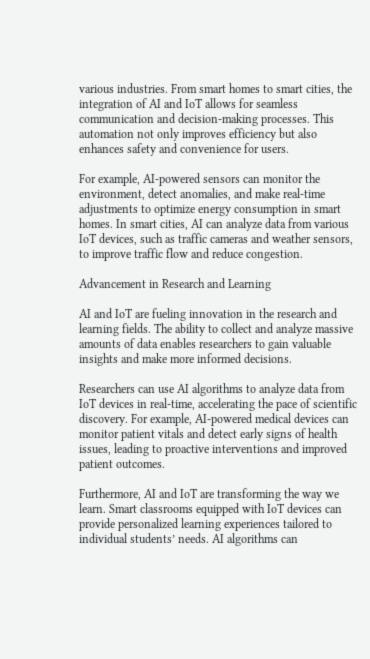various industries. From smart homes to smart cities, the integration of AI and IoT allows for seamless communication and decision-making processes. This automation not only improves efficiency but also enhances safety and convenience for users.

For example, AI-powered sensors can monitor the environment, detect anomalies, and make real-time adjustments to optimize energy consumption in smart homes. In smart cities, AI can analyze data from various IoT devices, such as traffic cameras and weather sensors, to improve traffic flow and reduce congestion.

Advancement in Research and Learning

AI and IoT are fueling innovation in the research and learning fields. The ability to collect and analyze massive amounts of data enables researchers to gain valuable insights and make more informed decisions.

Researchers can use AI algorithms to analyze data from IoT devices in real-time, accelerating the pace of scientific discovery. For example, AI-powered medical devices can monitor patient vitals and detect early signs of health issues, leading to proactive interventions and improved patient outcomes.

Furthermore, AI and IoT are transforming the way we learn. Smart classrooms equipped with IoT devices can provide personalized learning experiences tailored to individual students’ needs. AI algorithms can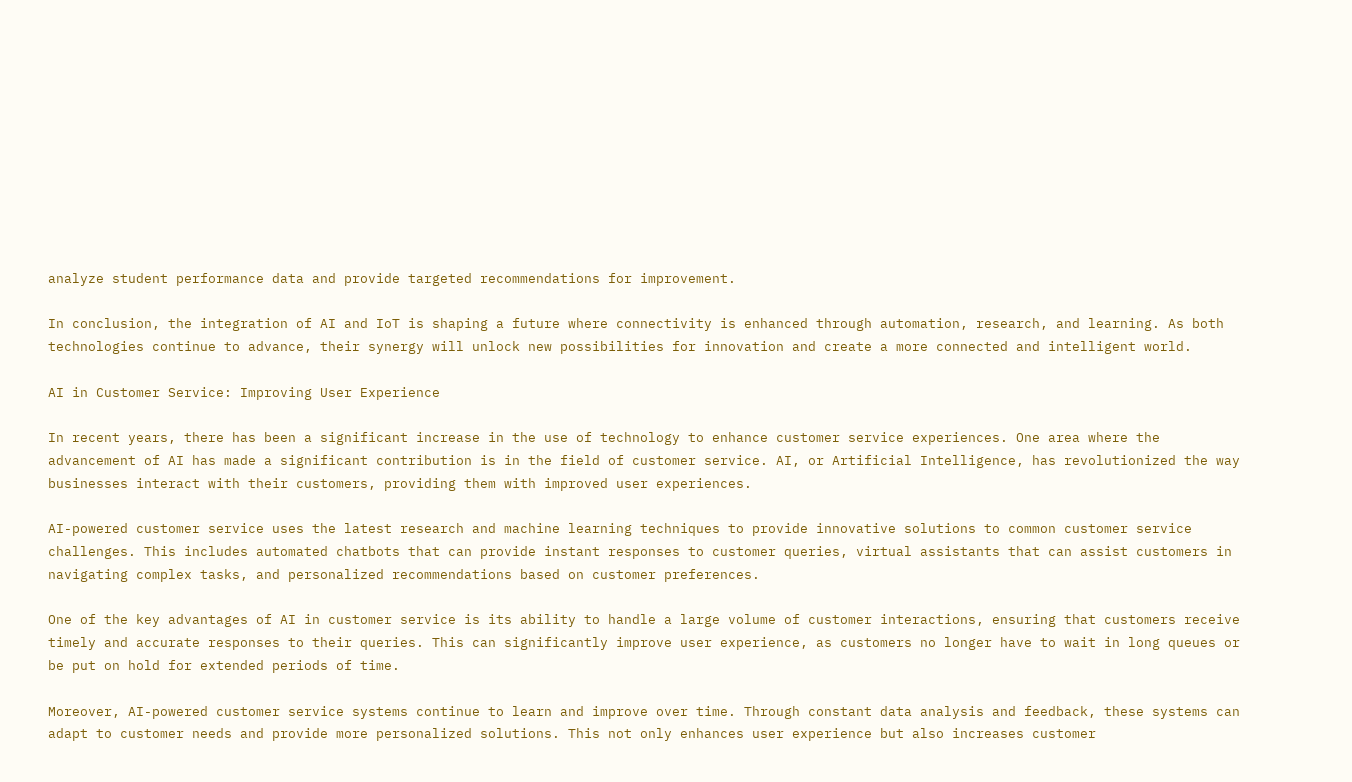analyze student performance data and provide targeted recommendations for improvement.

In conclusion, the integration of AI and IoT is shaping a future where connectivity is enhanced through automation, research, and learning. As both technologies continue to advance, their synergy will unlock new possibilities for innovation and create a more connected and intelligent world.

AI in Customer Service: Improving User Experience

In recent years, there has been a significant increase in the use of technology to enhance customer service experiences. One area where the advancement of AI has made a significant contribution is in the field of customer service. AI, or Artificial Intelligence, has revolutionized the way businesses interact with their customers, providing them with improved user experiences.

AI-powered customer service uses the latest research and machine learning techniques to provide innovative solutions to common customer service challenges. This includes automated chatbots that can provide instant responses to customer queries, virtual assistants that can assist customers in navigating complex tasks, and personalized recommendations based on customer preferences.

One of the key advantages of AI in customer service is its ability to handle a large volume of customer interactions, ensuring that customers receive timely and accurate responses to their queries. This can significantly improve user experience, as customers no longer have to wait in long queues or be put on hold for extended periods of time.

Moreover, AI-powered customer service systems continue to learn and improve over time. Through constant data analysis and feedback, these systems can adapt to customer needs and provide more personalized solutions. This not only enhances user experience but also increases customer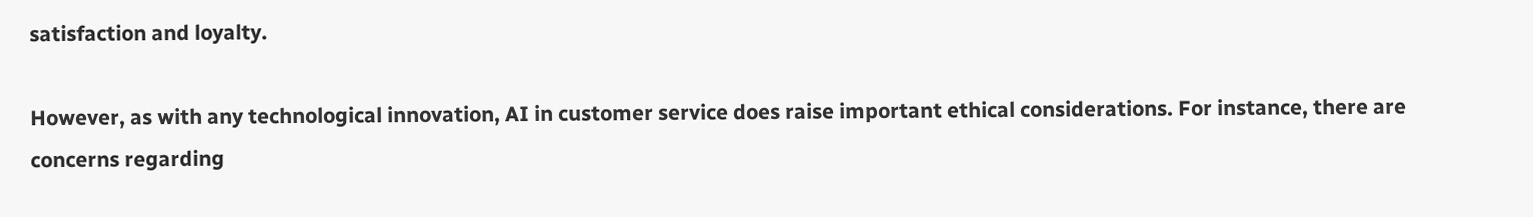satisfaction and loyalty.

However, as with any technological innovation, AI in customer service does raise important ethical considerations. For instance, there are concerns regarding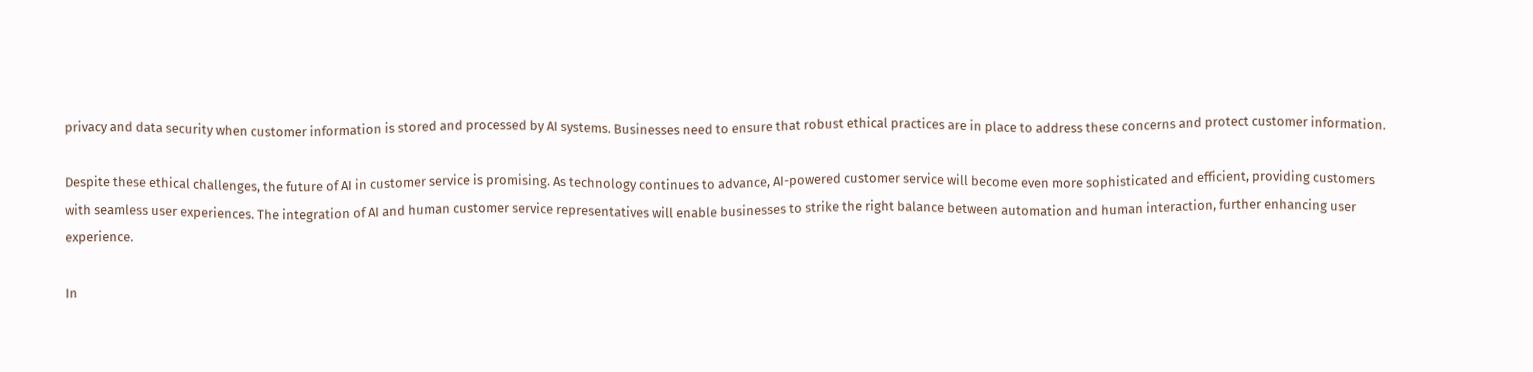privacy and data security when customer information is stored and processed by AI systems. Businesses need to ensure that robust ethical practices are in place to address these concerns and protect customer information.

Despite these ethical challenges, the future of AI in customer service is promising. As technology continues to advance, AI-powered customer service will become even more sophisticated and efficient, providing customers with seamless user experiences. The integration of AI and human customer service representatives will enable businesses to strike the right balance between automation and human interaction, further enhancing user experience.

In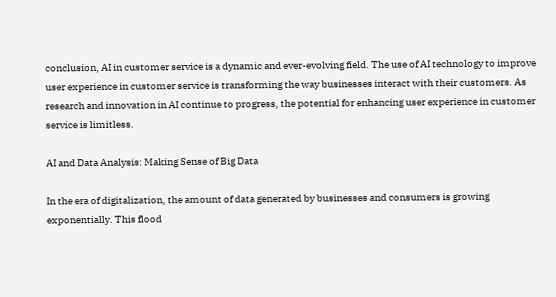conclusion, AI in customer service is a dynamic and ever-evolving field. The use of AI technology to improve user experience in customer service is transforming the way businesses interact with their customers. As research and innovation in AI continue to progress, the potential for enhancing user experience in customer service is limitless.

AI and Data Analysis: Making Sense of Big Data

In the era of digitalization, the amount of data generated by businesses and consumers is growing exponentially. This flood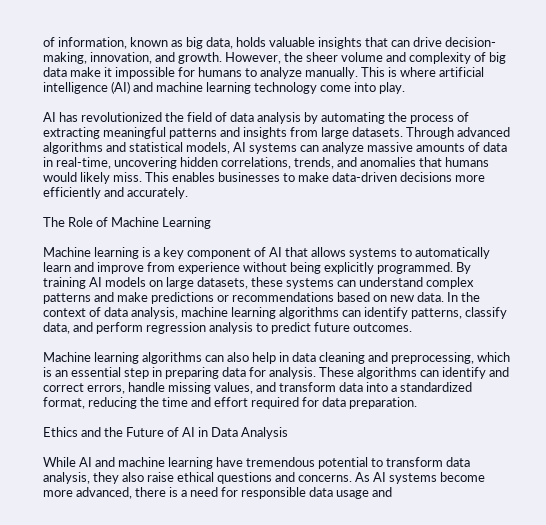of information, known as big data, holds valuable insights that can drive decision-making, innovation, and growth. However, the sheer volume and complexity of big data make it impossible for humans to analyze manually. This is where artificial intelligence (AI) and machine learning technology come into play.

AI has revolutionized the field of data analysis by automating the process of extracting meaningful patterns and insights from large datasets. Through advanced algorithms and statistical models, AI systems can analyze massive amounts of data in real-time, uncovering hidden correlations, trends, and anomalies that humans would likely miss. This enables businesses to make data-driven decisions more efficiently and accurately.

The Role of Machine Learning

Machine learning is a key component of AI that allows systems to automatically learn and improve from experience without being explicitly programmed. By training AI models on large datasets, these systems can understand complex patterns and make predictions or recommendations based on new data. In the context of data analysis, machine learning algorithms can identify patterns, classify data, and perform regression analysis to predict future outcomes.

Machine learning algorithms can also help in data cleaning and preprocessing, which is an essential step in preparing data for analysis. These algorithms can identify and correct errors, handle missing values, and transform data into a standardized format, reducing the time and effort required for data preparation.

Ethics and the Future of AI in Data Analysis

While AI and machine learning have tremendous potential to transform data analysis, they also raise ethical questions and concerns. As AI systems become more advanced, there is a need for responsible data usage and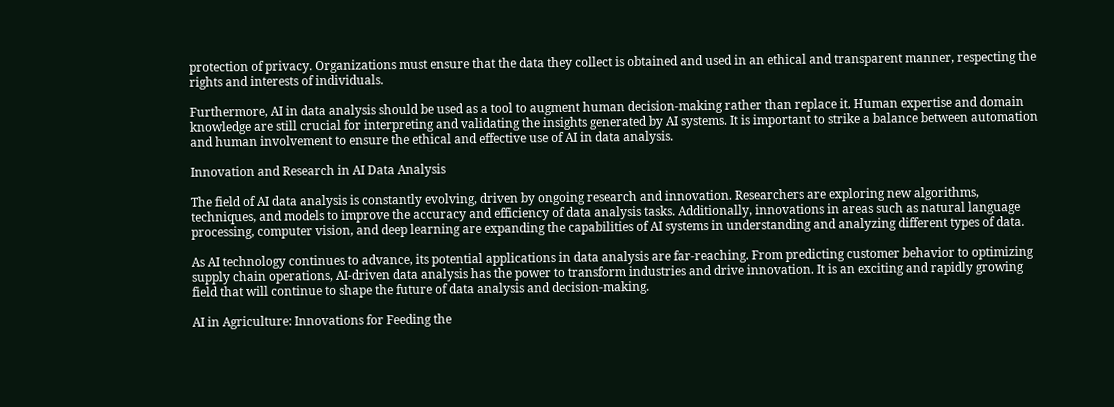protection of privacy. Organizations must ensure that the data they collect is obtained and used in an ethical and transparent manner, respecting the rights and interests of individuals.

Furthermore, AI in data analysis should be used as a tool to augment human decision-making rather than replace it. Human expertise and domain knowledge are still crucial for interpreting and validating the insights generated by AI systems. It is important to strike a balance between automation and human involvement to ensure the ethical and effective use of AI in data analysis.

Innovation and Research in AI Data Analysis

The field of AI data analysis is constantly evolving, driven by ongoing research and innovation. Researchers are exploring new algorithms, techniques, and models to improve the accuracy and efficiency of data analysis tasks. Additionally, innovations in areas such as natural language processing, computer vision, and deep learning are expanding the capabilities of AI systems in understanding and analyzing different types of data.

As AI technology continues to advance, its potential applications in data analysis are far-reaching. From predicting customer behavior to optimizing supply chain operations, AI-driven data analysis has the power to transform industries and drive innovation. It is an exciting and rapidly growing field that will continue to shape the future of data analysis and decision-making.

AI in Agriculture: Innovations for Feeding the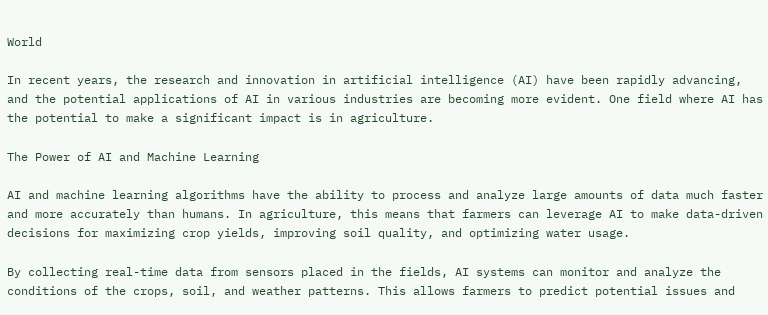World

In recent years, the research and innovation in artificial intelligence (AI) have been rapidly advancing, and the potential applications of AI in various industries are becoming more evident. One field where AI has the potential to make a significant impact is in agriculture.

The Power of AI and Machine Learning

AI and machine learning algorithms have the ability to process and analyze large amounts of data much faster and more accurately than humans. In agriculture, this means that farmers can leverage AI to make data-driven decisions for maximizing crop yields, improving soil quality, and optimizing water usage.

By collecting real-time data from sensors placed in the fields, AI systems can monitor and analyze the conditions of the crops, soil, and weather patterns. This allows farmers to predict potential issues and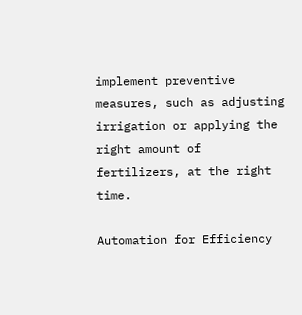implement preventive measures, such as adjusting irrigation or applying the right amount of fertilizers, at the right time.

Automation for Efficiency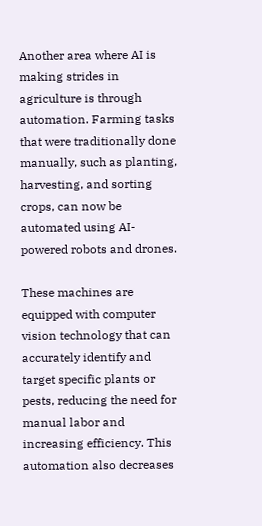Another area where AI is making strides in agriculture is through automation. Farming tasks that were traditionally done manually, such as planting, harvesting, and sorting crops, can now be automated using AI-powered robots and drones.

These machines are equipped with computer vision technology that can accurately identify and target specific plants or pests, reducing the need for manual labor and increasing efficiency. This automation also decreases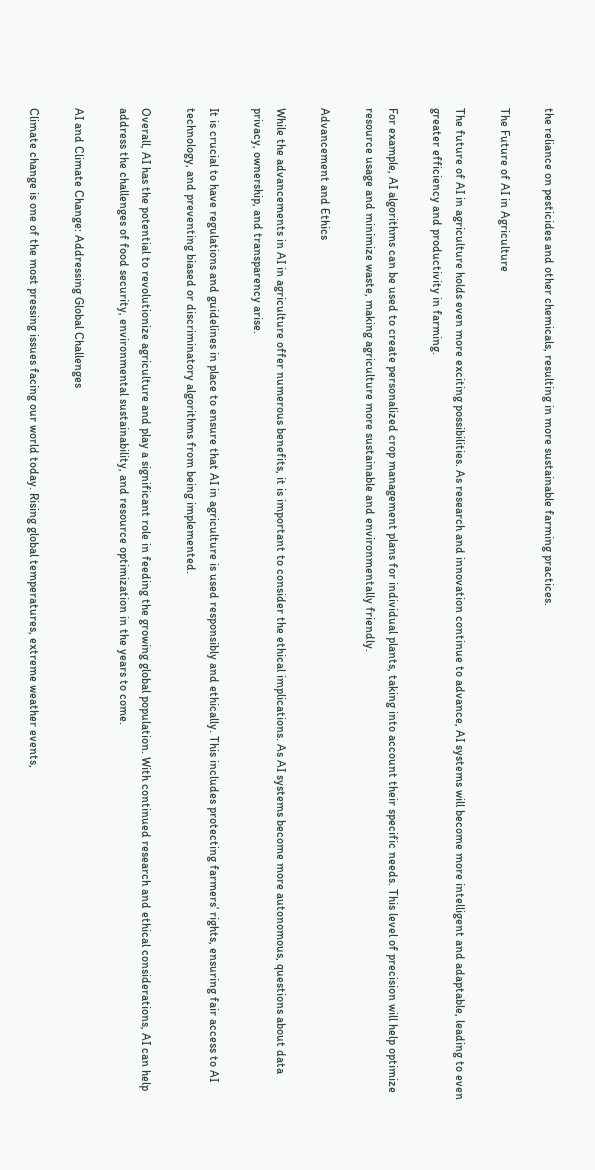the reliance on pesticides and other chemicals, resulting in more sustainable farming practices.

The Future of AI in Agriculture

The future of AI in agriculture holds even more exciting possibilities. As research and innovation continue to advance, AI systems will become more intelligent and adaptable, leading to even greater efficiency and productivity in farming.

For example, AI algorithms can be used to create personalized crop management plans for individual plants, taking into account their specific needs. This level of precision will help optimize resource usage and minimize waste, making agriculture more sustainable and environmentally friendly.

Advancement and Ethics

While the advancements in AI in agriculture offer numerous benefits, it is important to consider the ethical implications. As AI systems become more autonomous, questions about data privacy, ownership, and transparency arise.

It is crucial to have regulations and guidelines in place to ensure that AI in agriculture is used responsibly and ethically. This includes protecting farmers’ rights, ensuring fair access to AI technology, and preventing biased or discriminatory algorithms from being implemented.

Overall, AI has the potential to revolutionize agriculture and play a significant role in feeding the growing global population. With continued research and ethical considerations, AI can help address the challenges of food security, environmental sustainability, and resource optimization in the years to come.

AI and Climate Change: Addressing Global Challenges

Climate change is one of the most pressing issues facing our world today. Rising global temperatures, extreme weather events,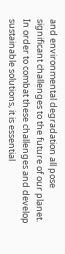and environmental degradation all pose significant challenges to the future of our planet. In order to combat these challenges and develop sustainable solutions, it is essential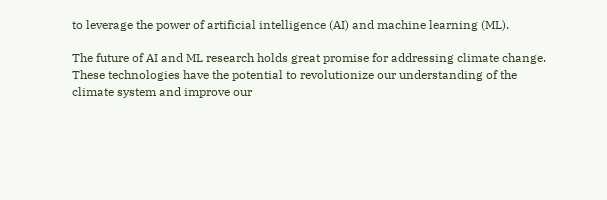to leverage the power of artificial intelligence (AI) and machine learning (ML).

The future of AI and ML research holds great promise for addressing climate change. These technologies have the potential to revolutionize our understanding of the climate system and improve our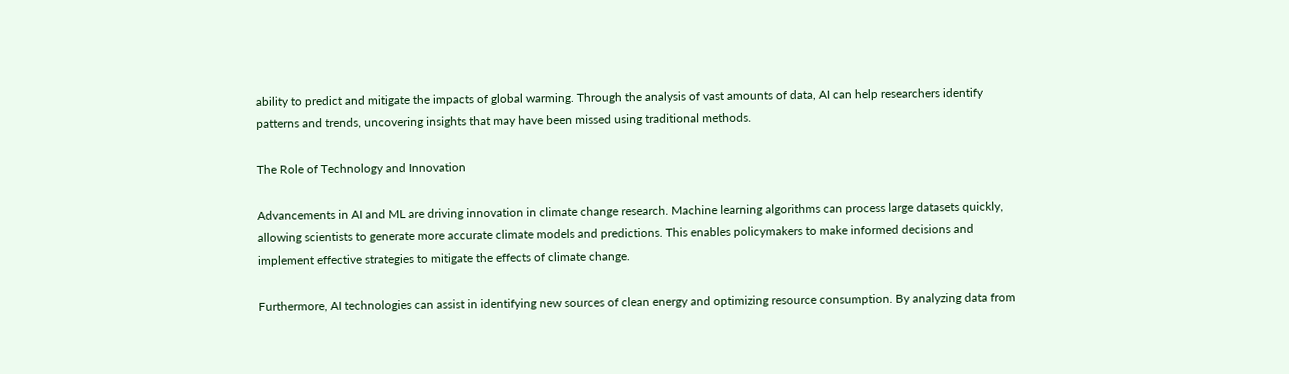ability to predict and mitigate the impacts of global warming. Through the analysis of vast amounts of data, AI can help researchers identify patterns and trends, uncovering insights that may have been missed using traditional methods.

The Role of Technology and Innovation

Advancements in AI and ML are driving innovation in climate change research. Machine learning algorithms can process large datasets quickly, allowing scientists to generate more accurate climate models and predictions. This enables policymakers to make informed decisions and implement effective strategies to mitigate the effects of climate change.

Furthermore, AI technologies can assist in identifying new sources of clean energy and optimizing resource consumption. By analyzing data from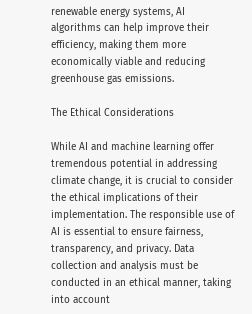renewable energy systems, AI algorithms can help improve their efficiency, making them more economically viable and reducing greenhouse gas emissions.

The Ethical Considerations

While AI and machine learning offer tremendous potential in addressing climate change, it is crucial to consider the ethical implications of their implementation. The responsible use of AI is essential to ensure fairness, transparency, and privacy. Data collection and analysis must be conducted in an ethical manner, taking into account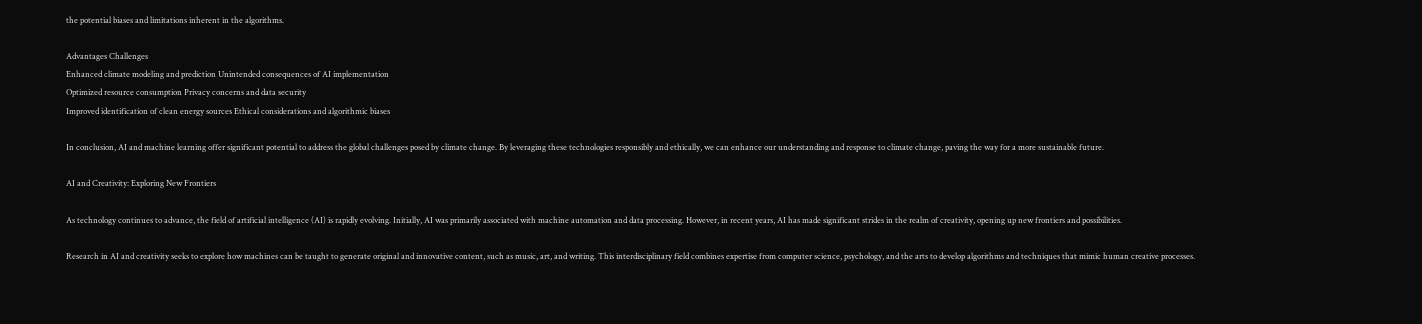the potential biases and limitations inherent in the algorithms.

Advantages Challenges
Enhanced climate modeling and prediction Unintended consequences of AI implementation
Optimized resource consumption Privacy concerns and data security
Improved identification of clean energy sources Ethical considerations and algorithmic biases

In conclusion, AI and machine learning offer significant potential to address the global challenges posed by climate change. By leveraging these technologies responsibly and ethically, we can enhance our understanding and response to climate change, paving the way for a more sustainable future.

AI and Creativity: Exploring New Frontiers

As technology continues to advance, the field of artificial intelligence (AI) is rapidly evolving. Initially, AI was primarily associated with machine automation and data processing. However, in recent years, AI has made significant strides in the realm of creativity, opening up new frontiers and possibilities.

Research in AI and creativity seeks to explore how machines can be taught to generate original and innovative content, such as music, art, and writing. This interdisciplinary field combines expertise from computer science, psychology, and the arts to develop algorithms and techniques that mimic human creative processes.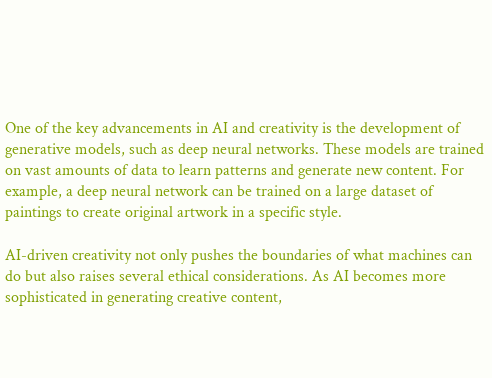One of the key advancements in AI and creativity is the development of generative models, such as deep neural networks. These models are trained on vast amounts of data to learn patterns and generate new content. For example, a deep neural network can be trained on a large dataset of paintings to create original artwork in a specific style.

AI-driven creativity not only pushes the boundaries of what machines can do but also raises several ethical considerations. As AI becomes more sophisticated in generating creative content,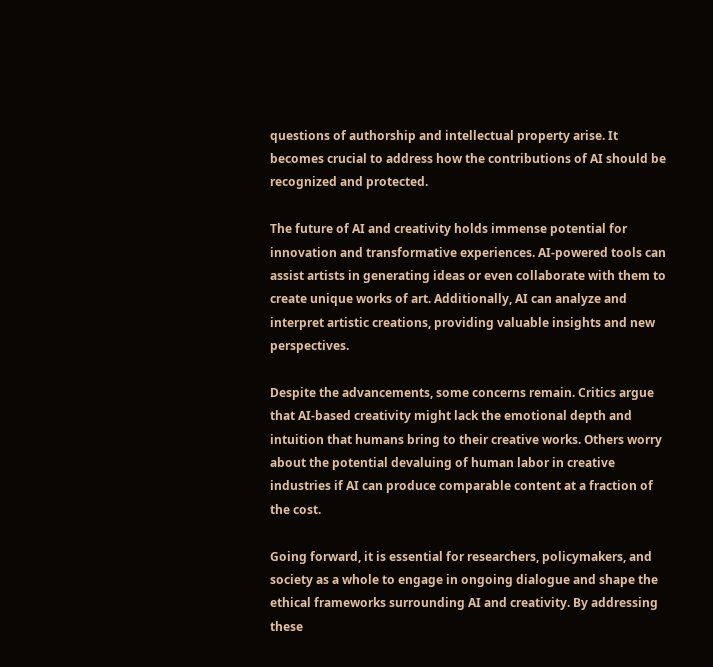questions of authorship and intellectual property arise. It becomes crucial to address how the contributions of AI should be recognized and protected.

The future of AI and creativity holds immense potential for innovation and transformative experiences. AI-powered tools can assist artists in generating ideas or even collaborate with them to create unique works of art. Additionally, AI can analyze and interpret artistic creations, providing valuable insights and new perspectives.

Despite the advancements, some concerns remain. Critics argue that AI-based creativity might lack the emotional depth and intuition that humans bring to their creative works. Others worry about the potential devaluing of human labor in creative industries if AI can produce comparable content at a fraction of the cost.

Going forward, it is essential for researchers, policymakers, and society as a whole to engage in ongoing dialogue and shape the ethical frameworks surrounding AI and creativity. By addressing these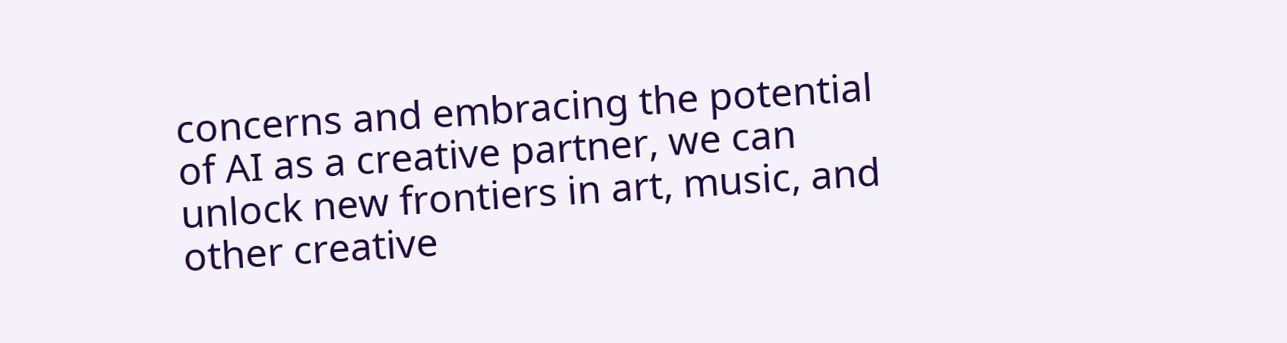concerns and embracing the potential of AI as a creative partner, we can unlock new frontiers in art, music, and other creative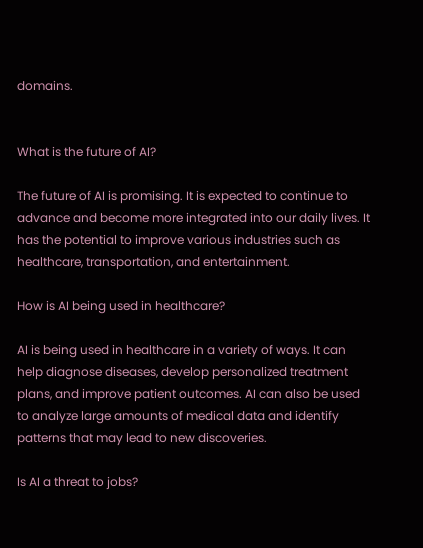domains.


What is the future of AI?

The future of AI is promising. It is expected to continue to advance and become more integrated into our daily lives. It has the potential to improve various industries such as healthcare, transportation, and entertainment.

How is AI being used in healthcare?

AI is being used in healthcare in a variety of ways. It can help diagnose diseases, develop personalized treatment plans, and improve patient outcomes. AI can also be used to analyze large amounts of medical data and identify patterns that may lead to new discoveries.

Is AI a threat to jobs?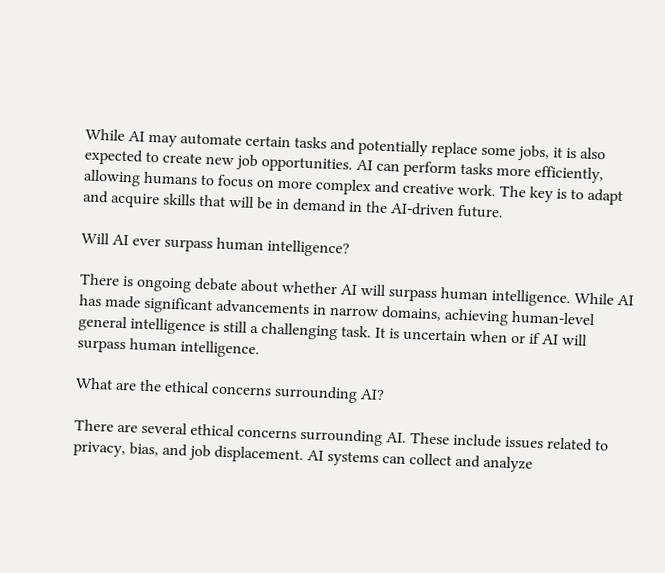While AI may automate certain tasks and potentially replace some jobs, it is also expected to create new job opportunities. AI can perform tasks more efficiently, allowing humans to focus on more complex and creative work. The key is to adapt and acquire skills that will be in demand in the AI-driven future.

Will AI ever surpass human intelligence?

There is ongoing debate about whether AI will surpass human intelligence. While AI has made significant advancements in narrow domains, achieving human-level general intelligence is still a challenging task. It is uncertain when or if AI will surpass human intelligence.

What are the ethical concerns surrounding AI?

There are several ethical concerns surrounding AI. These include issues related to privacy, bias, and job displacement. AI systems can collect and analyze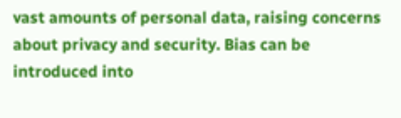vast amounts of personal data, raising concerns about privacy and security. Bias can be introduced into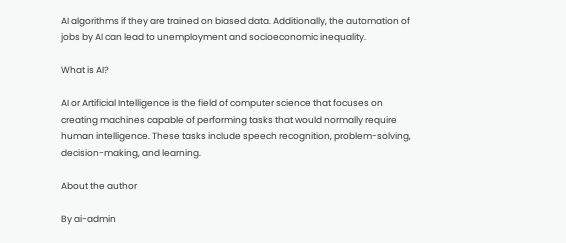AI algorithms if they are trained on biased data. Additionally, the automation of jobs by AI can lead to unemployment and socioeconomic inequality.

What is AI?

AI or Artificial Intelligence is the field of computer science that focuses on creating machines capable of performing tasks that would normally require human intelligence. These tasks include speech recognition, problem-solving, decision-making, and learning.

About the author

By ai-admin